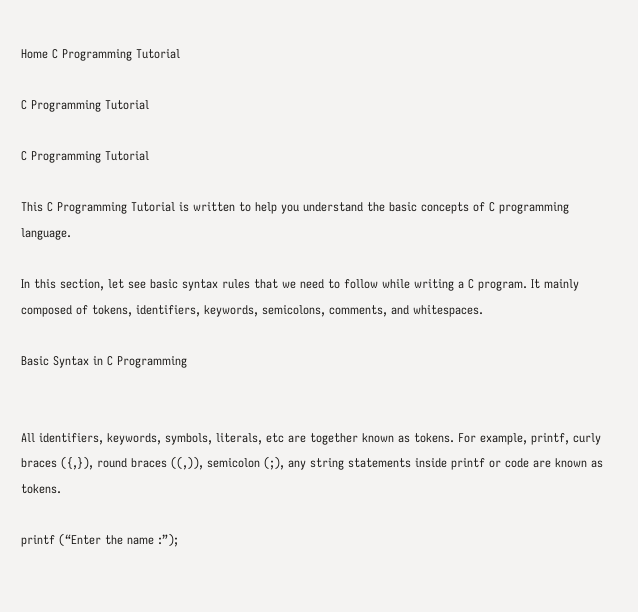Home C Programming Tutorial

C Programming Tutorial

C Programming Tutorial

This C Programming Tutorial is written to help you understand the basic concepts of C programming language.

In this section, let see basic syntax rules that we need to follow while writing a C program. It mainly composed of tokens, identifiers, keywords, semicolons, comments, and whitespaces.

Basic Syntax in C Programming


All identifiers, keywords, symbols, literals, etc are together known as tokens. For example, printf, curly braces ({,}), round braces ((,)), semicolon (;), any string statements inside printf or code are known as tokens.

printf (“Enter the name :”);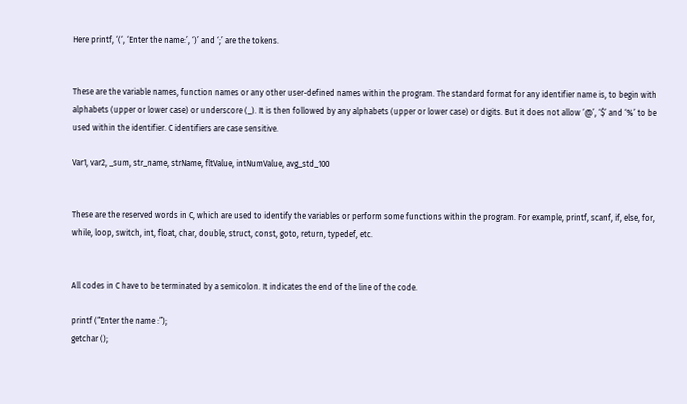Here printf, ‘(‘, ‘Enter the name:’, ‘)’ and ‘;’ are the tokens.


These are the variable names, function names or any other user-defined names within the program. The standard format for any identifier name is, to begin with alphabets (upper or lower case) or underscore (_). It is then followed by any alphabets (upper or lower case) or digits. But it does not allow ‘@’, ‘$’ and ‘%’ to be used within the identifier. C identifiers are case sensitive.

Var1, var2, _sum, str_name, strName, fltValue, intNumValue, avg_std_100


These are the reserved words in C, which are used to identify the variables or perform some functions within the program. For example, printf, scanf, if, else, for, while, loop, switch, int, float, char, double, struct, const, goto, return, typedef, etc.


All codes in C have to be terminated by a semicolon. It indicates the end of the line of the code.

printf (“Enter the name :”);
getchar ();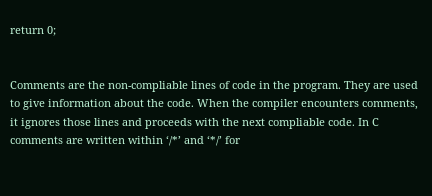return 0;


Comments are the non-compliable lines of code in the program. They are used to give information about the code. When the compiler encounters comments, it ignores those lines and proceeds with the next compliable code. In C comments are written within ‘/*’ and ‘*/’ for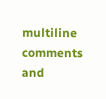multiline comments and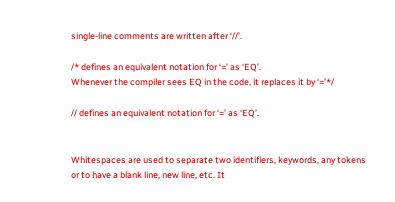single-line comments are written after ‘//’.

/* defines an equivalent notation for ‘=’ as ‘EQ’.
Whenever the compiler sees EQ in the code, it replaces it by ‘=’*/

// defines an equivalent notation for ‘=’ as ‘EQ’.


Whitespaces are used to separate two identifiers, keywords, any tokens or to have a blank line, new line, etc. It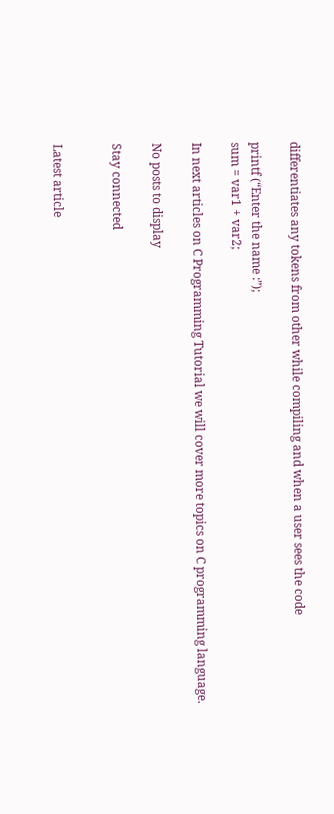differentiates any tokens from other while compiling and when a user sees the code

printf (“Enter the name :”);
sum = var1 + var2;

In next articles on C Programming Tutorial we will cover more topics on C programming language.

No posts to display

Stay connected


Latest article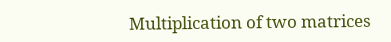Multiplication of two matrices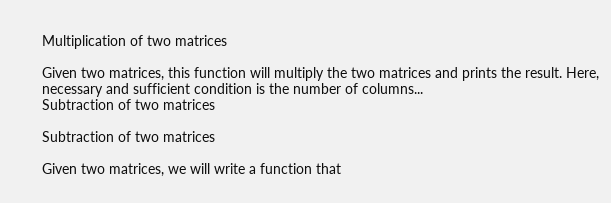Multiplication of two matrices

Given two matrices, this function will multiply the two matrices and prints the result. Here, necessary and sufficient condition is the number of columns...
Subtraction of two matrices

Subtraction of two matrices

Given two matrices, we will write a function that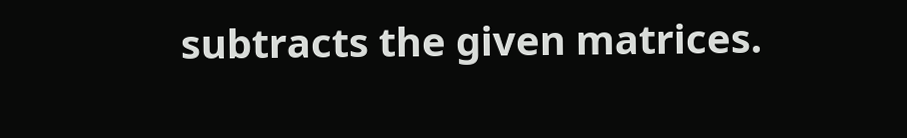subtracts the given matrices.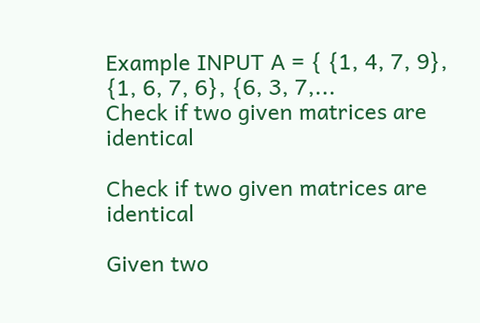Example INPUT A = { {1, 4, 7, 9}, {1, 6, 7, 6}, {6, 3, 7,...
Check if two given matrices are identical

Check if two given matrices are identical

Given two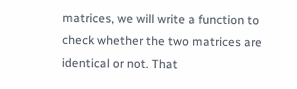matrices, we will write a function to check whether the two matrices are identical or not. That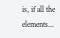is, if all the elements...